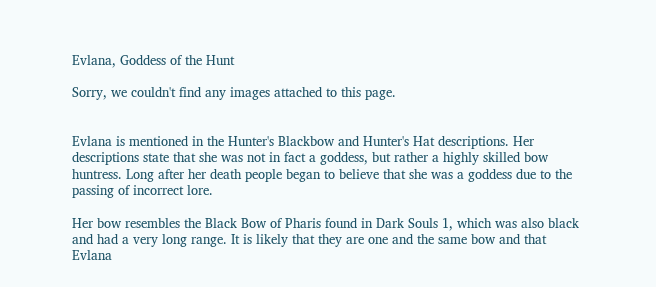Evlana, Goddess of the Hunt

Sorry, we couldn't find any images attached to this page.


Evlana is mentioned in the Hunter's Blackbow and Hunter's Hat descriptions. Her descriptions state that she was not in fact a goddess, but rather a highly skilled bow huntress. Long after her death people began to believe that she was a goddess due to the passing of incorrect lore.

Her bow resembles the Black Bow of Pharis found in Dark Souls 1, which was also black and had a very long range. It is likely that they are one and the same bow and that Evlana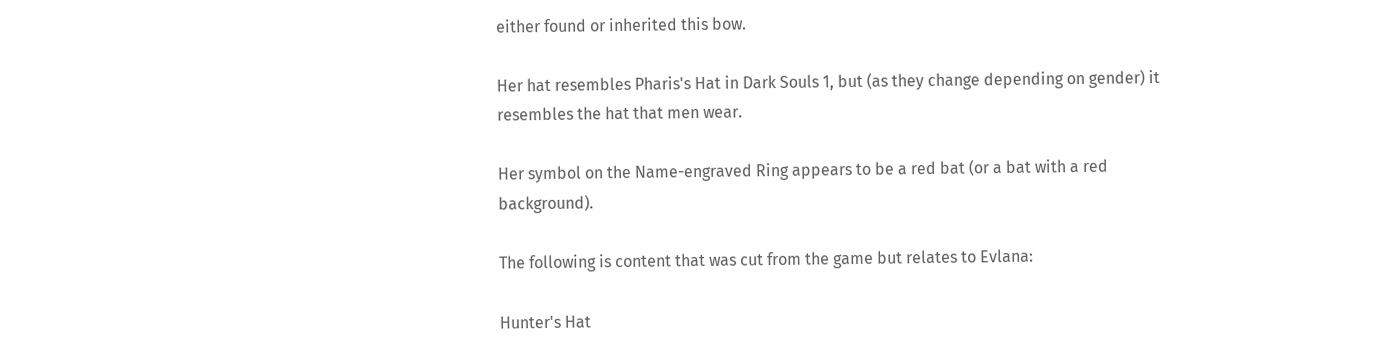either found or inherited this bow.

Her hat resembles Pharis's Hat in Dark Souls 1, but (as they change depending on gender) it resembles the hat that men wear.

Her symbol on the Name-engraved Ring appears to be a red bat (or a bat with a red background).

The following is content that was cut from the game but relates to Evlana:

Hunter's Hat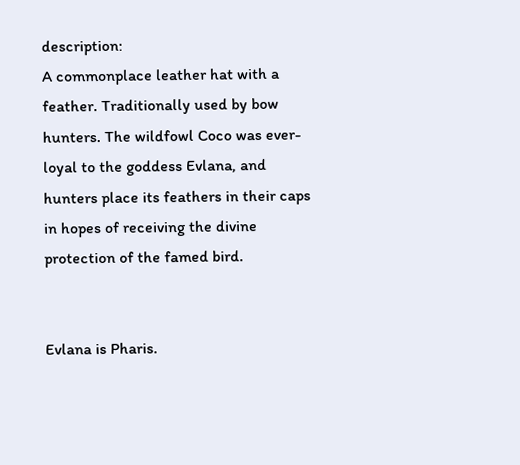description:
A commonplace leather hat with a feather. Traditionally used by bow hunters. The wildfowl Coco was ever-loyal to the goddess Evlana, and hunters place its feathers in their caps in hopes of receiving the divine protection of the famed bird.


Evlana is Pharis.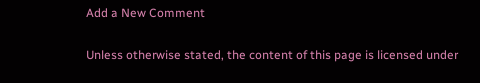Add a New Comment

Unless otherwise stated, the content of this page is licensed under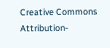Creative Commons Attribution-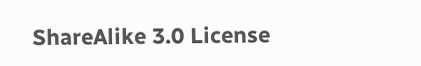ShareAlike 3.0 License